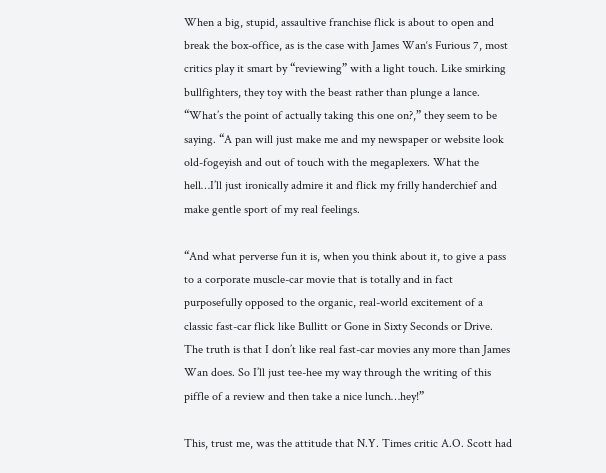When a big, stupid, assaultive franchise flick is about to open and break the box-office, as is the case with James Wan‘s Furious 7, most critics play it smart by “reviewing” with a light touch. Like smirking bullfighters, they toy with the beast rather than plunge a lance. “What’s the point of actually taking this one on?,” they seem to be saying. “A pan will just make me and my newspaper or website look old-fogeyish and out of touch with the megaplexers. What the hell…I’ll just ironically admire it and flick my frilly handerchief and make gentle sport of my real feelings.

“And what perverse fun it is, when you think about it, to give a pass to a corporate muscle-car movie that is totally and in fact purposefully opposed to the organic, real-world excitement of a classic fast-car flick like Bullitt or Gone in Sixty Seconds or Drive. The truth is that I don’t like real fast-car movies any more than James Wan does. So I’ll just tee-hee my way through the writing of this piffle of a review and then take a nice lunch…hey!”

This, trust me, was the attitude that N.Y. Times critic A.O. Scott had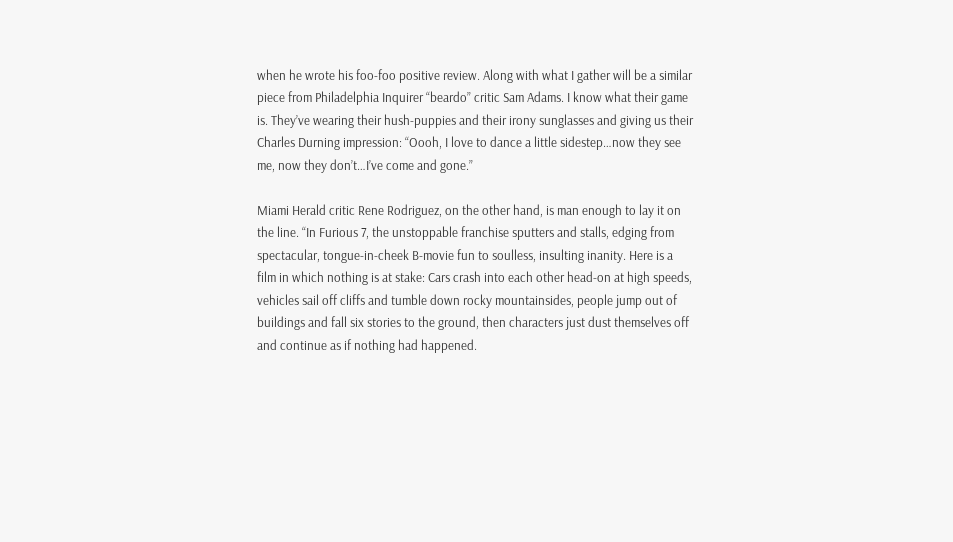when he wrote his foo-foo positive review. Along with what I gather will be a similar piece from Philadelphia Inquirer “beardo” critic Sam Adams. I know what their game is. They’ve wearing their hush-puppies and their irony sunglasses and giving us their Charles Durning impression: “Oooh, I love to dance a little sidestep…now they see me, now they don’t…I’ve come and gone.”

Miami Herald critic Rene Rodriguez, on the other hand, is man enough to lay it on the line. “In Furious 7, the unstoppable franchise sputters and stalls, edging from spectacular, tongue-in-cheek B-movie fun to soulless, insulting inanity. Here is a film in which nothing is at stake: Cars crash into each other head-on at high speeds, vehicles sail off cliffs and tumble down rocky mountainsides, people jump out of buildings and fall six stories to the ground, then characters just dust themselves off and continue as if nothing had happened.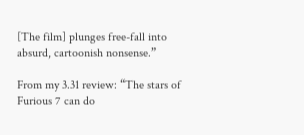[The film] plunges free-fall into absurd, cartoonish nonsense.”

From my 3.31 review: “The stars of Furious 7 can do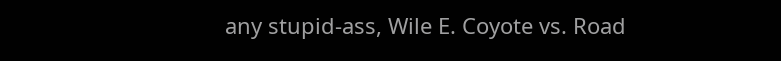any stupid-ass, Wile E. Coyote vs. Road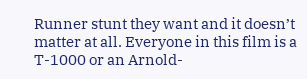Runner stunt they want and it doesn’t matter at all. Everyone in this film is a T-1000 or an Arnold-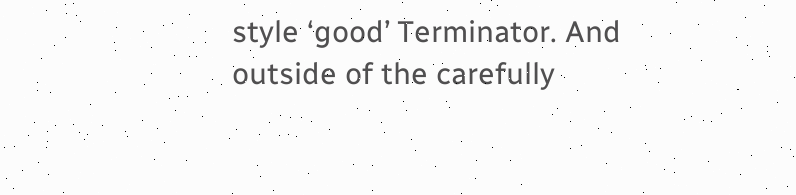style ‘good’ Terminator. And outside of the carefully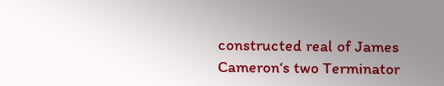constructed real of James Cameron‘s two Terminator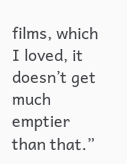films, which I loved, it doesn’t get much emptier than that.”